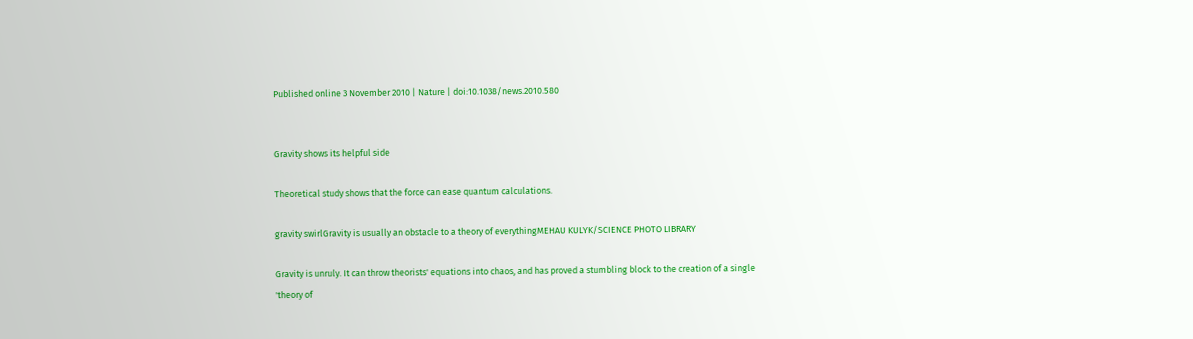Published online 3 November 2010 | Nature | doi:10.1038/news.2010.580


Gravity shows its helpful side

Theoretical study shows that the force can ease quantum calculations.

gravity swirlGravity is usually an obstacle to a theory of everythingMEHAU KULYK/SCIENCE PHOTO LIBRARY

Gravity is unruly. It can throw theorists' equations into chaos, and has proved a stumbling block to the creation of a single 'theory of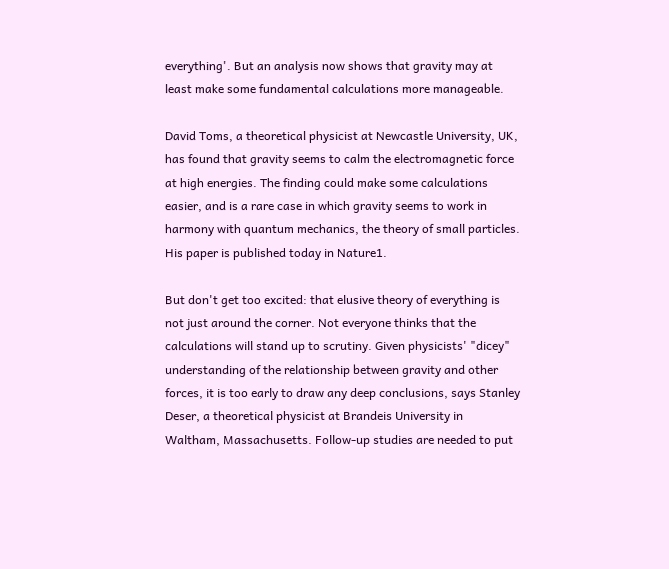everything'. But an analysis now shows that gravity may at least make some fundamental calculations more manageable.

David Toms, a theoretical physicist at Newcastle University, UK, has found that gravity seems to calm the electromagnetic force at high energies. The finding could make some calculations easier, and is a rare case in which gravity seems to work in harmony with quantum mechanics, the theory of small particles. His paper is published today in Nature1.

But don't get too excited: that elusive theory of everything is not just around the corner. Not everyone thinks that the calculations will stand up to scrutiny. Given physicists' "dicey" understanding of the relationship between gravity and other forces, it is too early to draw any deep conclusions, says Stanley Deser, a theoretical physicist at Brandeis University in Waltham, Massachusetts. Follow-up studies are needed to put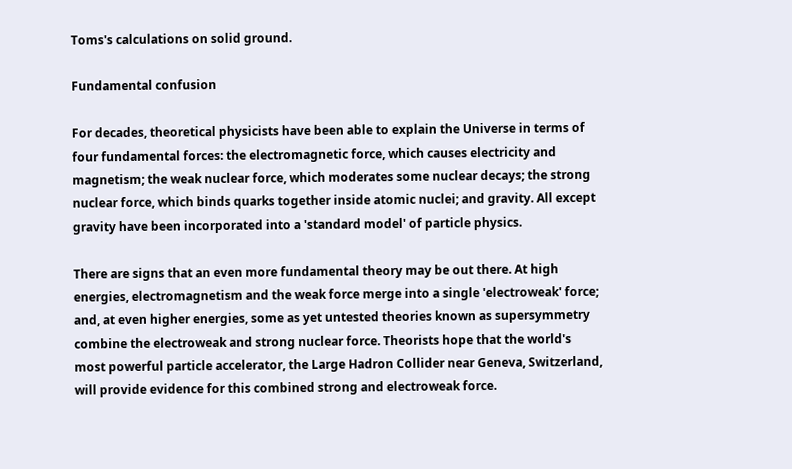Toms's calculations on solid ground.

Fundamental confusion

For decades, theoretical physicists have been able to explain the Universe in terms of four fundamental forces: the electromagnetic force, which causes electricity and magnetism; the weak nuclear force, which moderates some nuclear decays; the strong nuclear force, which binds quarks together inside atomic nuclei; and gravity. All except gravity have been incorporated into a 'standard model' of particle physics.

There are signs that an even more fundamental theory may be out there. At high energies, electromagnetism and the weak force merge into a single 'electroweak' force; and, at even higher energies, some as yet untested theories known as supersymmetry combine the electroweak and strong nuclear force. Theorists hope that the world's most powerful particle accelerator, the Large Hadron Collider near Geneva, Switzerland, will provide evidence for this combined strong and electroweak force.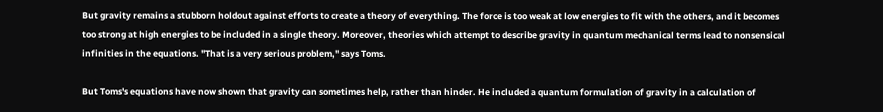But gravity remains a stubborn holdout against efforts to create a theory of everything. The force is too weak at low energies to fit with the others, and it becomes too strong at high energies to be included in a single theory. Moreover, theories which attempt to describe gravity in quantum mechanical terms lead to nonsensical infinities in the equations. "That is a very serious problem," says Toms.

But Toms's equations have now shown that gravity can sometimes help, rather than hinder. He included a quantum formulation of gravity in a calculation of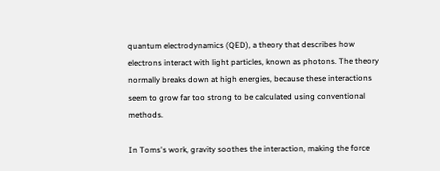quantum electrodynamics (QED), a theory that describes how electrons interact with light particles, known as photons. The theory normally breaks down at high energies, because these interactions seem to grow far too strong to be calculated using conventional methods.

In Toms's work, gravity soothes the interaction, making the force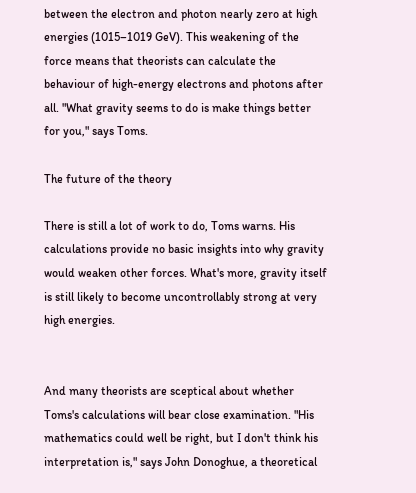between the electron and photon nearly zero at high energies (1015–1019 GeV). This weakening of the force means that theorists can calculate the behaviour of high-energy electrons and photons after all. "What gravity seems to do is make things better for you," says Toms.

The future of the theory

There is still a lot of work to do, Toms warns. His calculations provide no basic insights into why gravity would weaken other forces. What's more, gravity itself is still likely to become uncontrollably strong at very high energies.


And many theorists are sceptical about whether Toms's calculations will bear close examination. "His mathematics could well be right, but I don't think his interpretation is," says John Donoghue, a theoretical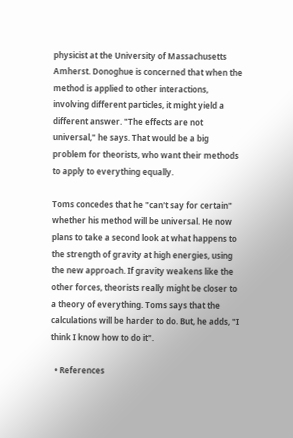physicist at the University of Massachusetts Amherst. Donoghue is concerned that when the method is applied to other interactions, involving different particles, it might yield a different answer. "The effects are not universal," he says. That would be a big problem for theorists, who want their methods to apply to everything equally.

Toms concedes that he "can't say for certain" whether his method will be universal. He now plans to take a second look at what happens to the strength of gravity at high energies, using the new approach. If gravity weakens like the other forces, theorists really might be closer to a theory of everything. Toms says that the calculations will be harder to do. But, he adds, "I think I know how to do it".

  • References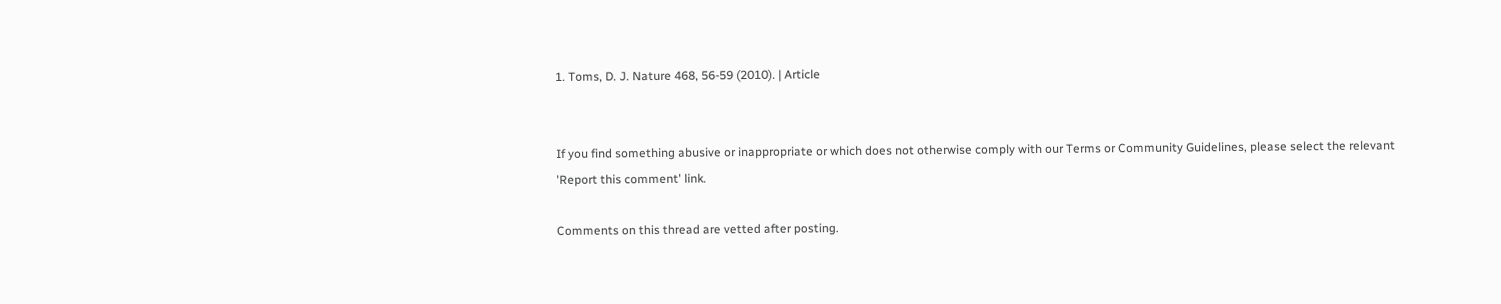1. Toms, D. J. Nature 468, 56-59 (2010). | Article


If you find something abusive or inappropriate or which does not otherwise comply with our Terms or Community Guidelines, please select the relevant 'Report this comment' link.

Comments on this thread are vetted after posting.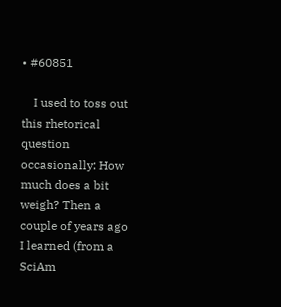• #60851

    I used to toss out this rhetorical question occasionally: How much does a bit weigh? Then a couple of years ago I learned (from a SciAm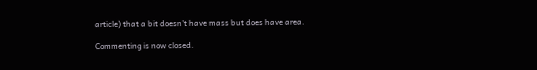article) that a bit doesn't have mass but does have area.

Commenting is now closed.